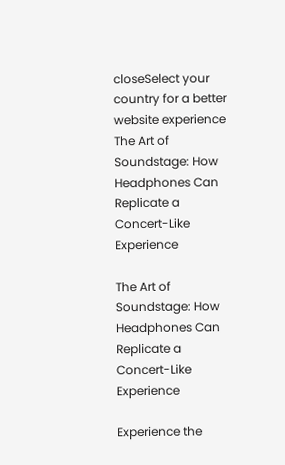closeSelect your country for a better website experience
The Art of Soundstage: How Headphones Can Replicate a Concert-Like Experience

The Art of Soundstage: How Headphones Can Replicate a Concert-Like Experience

Experience the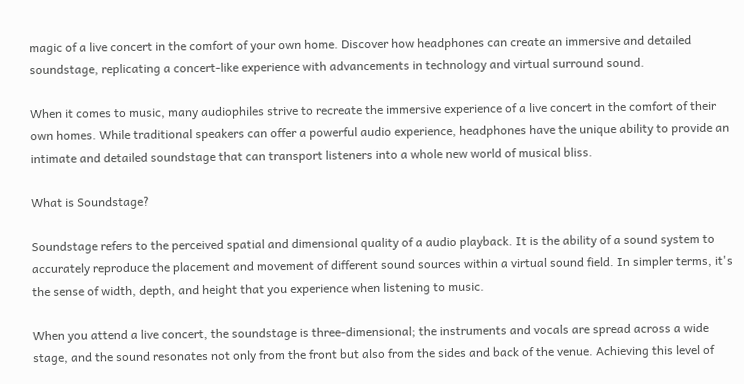magic of a live concert in the comfort of your own home. Discover how headphones can create an immersive and detailed soundstage, replicating a concert-like experience with advancements in technology and virtual surround sound.

When it comes to music, many audiophiles strive to recreate the immersive experience of a live concert in the comfort of their own homes. While traditional speakers can offer a powerful audio experience, headphones have the unique ability to provide an intimate and detailed soundstage that can transport listeners into a whole new world of musical bliss.

What is Soundstage?

Soundstage refers to the perceived spatial and dimensional quality of a audio playback. It is the ability of a sound system to accurately reproduce the placement and movement of different sound sources within a virtual sound field. In simpler terms, it's the sense of width, depth, and height that you experience when listening to music.

When you attend a live concert, the soundstage is three-dimensional; the instruments and vocals are spread across a wide stage, and the sound resonates not only from the front but also from the sides and back of the venue. Achieving this level of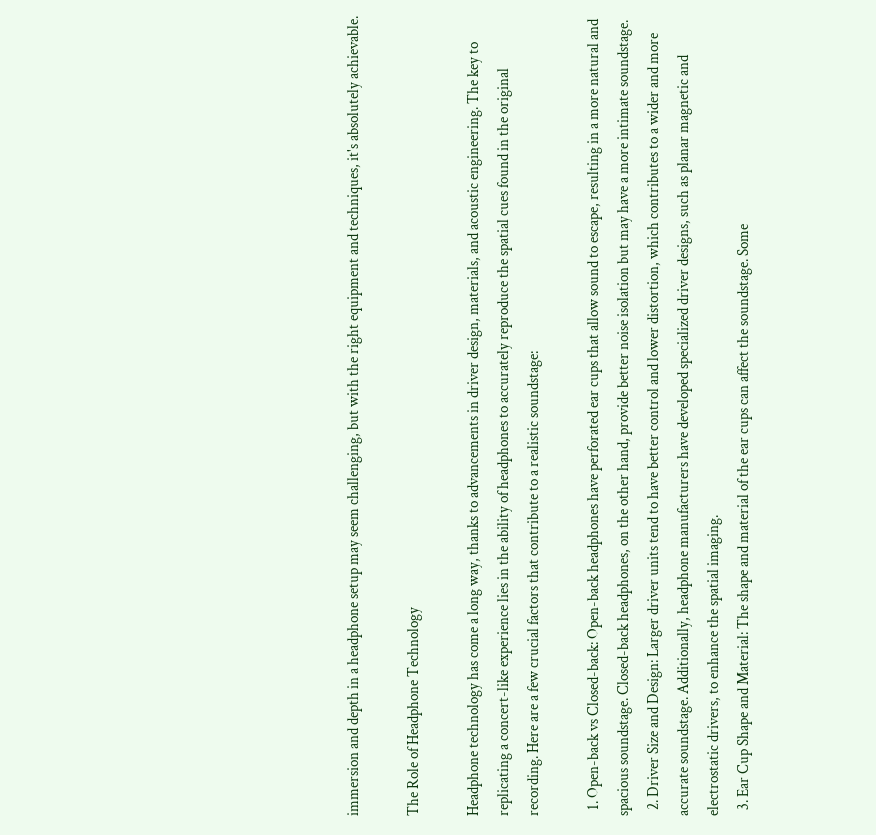immersion and depth in a headphone setup may seem challenging, but with the right equipment and techniques, it's absolutely achievable.

The Role of Headphone Technology

Headphone technology has come a long way, thanks to advancements in driver design, materials, and acoustic engineering. The key to replicating a concert-like experience lies in the ability of headphones to accurately reproduce the spatial cues found in the original recording. Here are a few crucial factors that contribute to a realistic soundstage:

  1. Open-back vs Closed-back: Open-back headphones have perforated ear cups that allow sound to escape, resulting in a more natural and spacious soundstage. Closed-back headphones, on the other hand, provide better noise isolation but may have a more intimate soundstage.
  2. Driver Size and Design: Larger driver units tend to have better control and lower distortion, which contributes to a wider and more accurate soundstage. Additionally, headphone manufacturers have developed specialized driver designs, such as planar magnetic and electrostatic drivers, to enhance the spatial imaging.
  3. Ear Cup Shape and Material: The shape and material of the ear cups can affect the soundstage. Some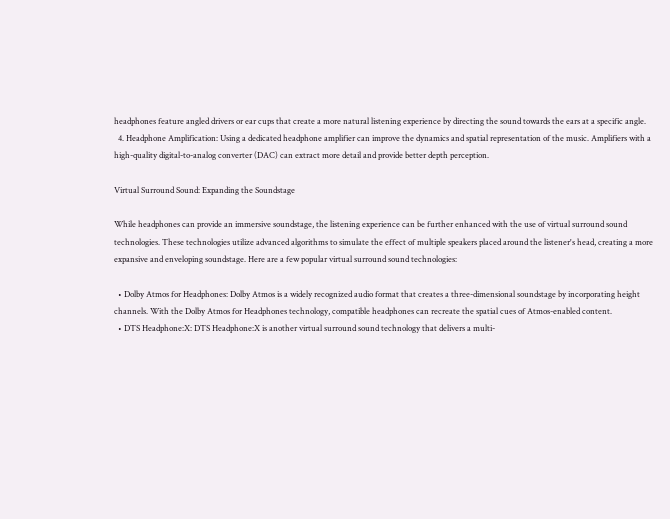headphones feature angled drivers or ear cups that create a more natural listening experience by directing the sound towards the ears at a specific angle.
  4. Headphone Amplification: Using a dedicated headphone amplifier can improve the dynamics and spatial representation of the music. Amplifiers with a high-quality digital-to-analog converter (DAC) can extract more detail and provide better depth perception.

Virtual Surround Sound: Expanding the Soundstage

While headphones can provide an immersive soundstage, the listening experience can be further enhanced with the use of virtual surround sound technologies. These technologies utilize advanced algorithms to simulate the effect of multiple speakers placed around the listener's head, creating a more expansive and enveloping soundstage. Here are a few popular virtual surround sound technologies:

  • Dolby Atmos for Headphones: Dolby Atmos is a widely recognized audio format that creates a three-dimensional soundstage by incorporating height channels. With the Dolby Atmos for Headphones technology, compatible headphones can recreate the spatial cues of Atmos-enabled content.
  • DTS Headphone:X: DTS Headphone:X is another virtual surround sound technology that delivers a multi-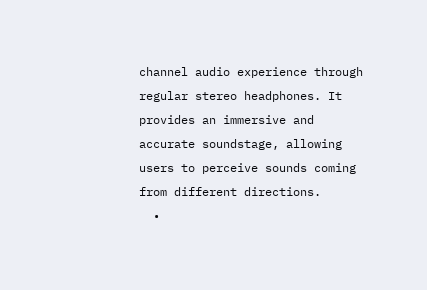channel audio experience through regular stereo headphones. It provides an immersive and accurate soundstage, allowing users to perceive sounds coming from different directions.
  •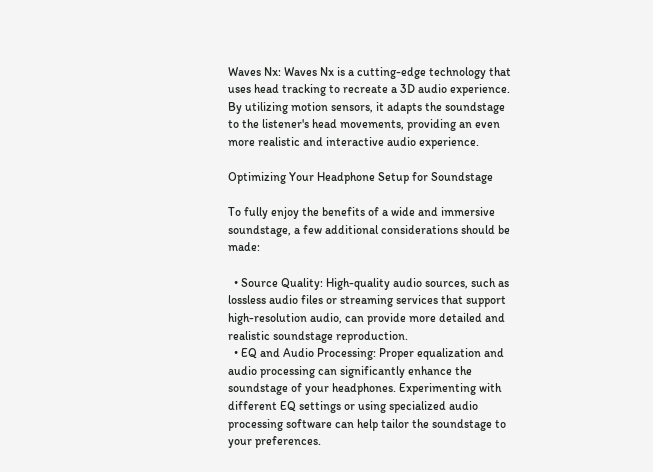Waves Nx: Waves Nx is a cutting-edge technology that uses head tracking to recreate a 3D audio experience. By utilizing motion sensors, it adapts the soundstage to the listener's head movements, providing an even more realistic and interactive audio experience.

Optimizing Your Headphone Setup for Soundstage

To fully enjoy the benefits of a wide and immersive soundstage, a few additional considerations should be made:

  • Source Quality: High-quality audio sources, such as lossless audio files or streaming services that support high-resolution audio, can provide more detailed and realistic soundstage reproduction.
  • EQ and Audio Processing: Proper equalization and audio processing can significantly enhance the soundstage of your headphones. Experimenting with different EQ settings or using specialized audio processing software can help tailor the soundstage to your preferences.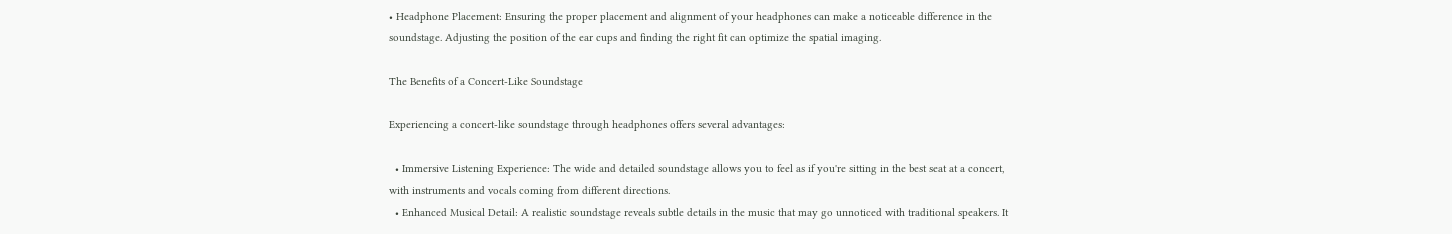• Headphone Placement: Ensuring the proper placement and alignment of your headphones can make a noticeable difference in the soundstage. Adjusting the position of the ear cups and finding the right fit can optimize the spatial imaging.

The Benefits of a Concert-Like Soundstage

Experiencing a concert-like soundstage through headphones offers several advantages:

  • Immersive Listening Experience: The wide and detailed soundstage allows you to feel as if you're sitting in the best seat at a concert, with instruments and vocals coming from different directions.
  • Enhanced Musical Detail: A realistic soundstage reveals subtle details in the music that may go unnoticed with traditional speakers. It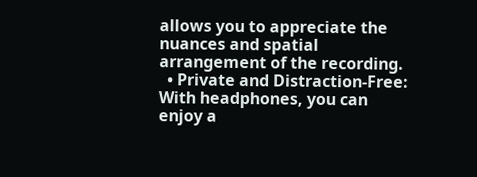allows you to appreciate the nuances and spatial arrangement of the recording.
  • Private and Distraction-Free: With headphones, you can enjoy a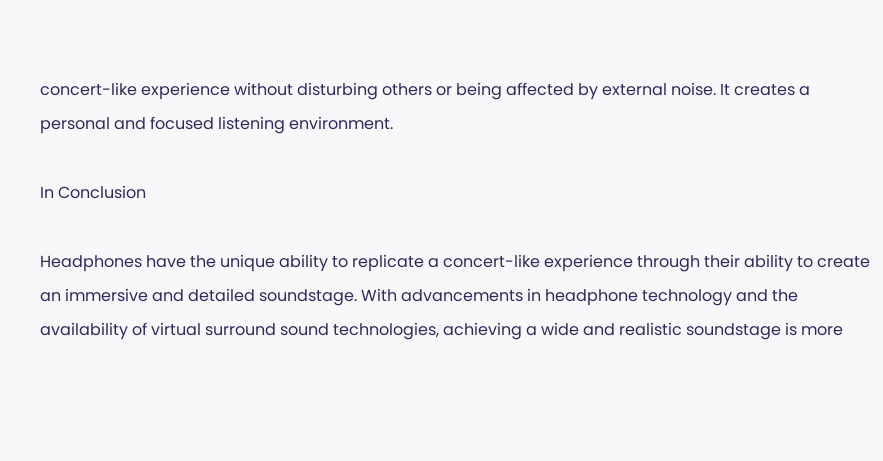concert-like experience without disturbing others or being affected by external noise. It creates a personal and focused listening environment.

In Conclusion

Headphones have the unique ability to replicate a concert-like experience through their ability to create an immersive and detailed soundstage. With advancements in headphone technology and the availability of virtual surround sound technologies, achieving a wide and realistic soundstage is more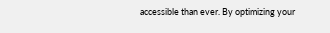accessible than ever. By optimizing your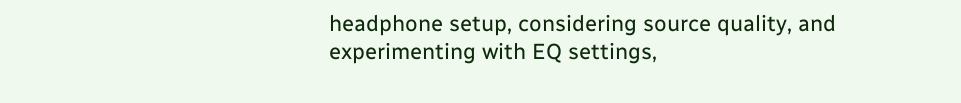headphone setup, considering source quality, and experimenting with EQ settings,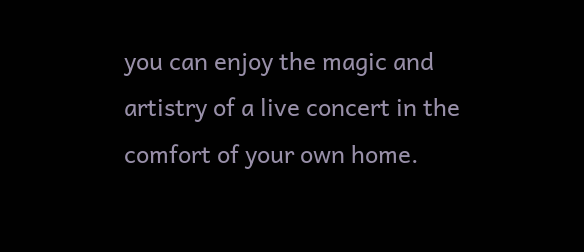you can enjoy the magic and artistry of a live concert in the comfort of your own home.